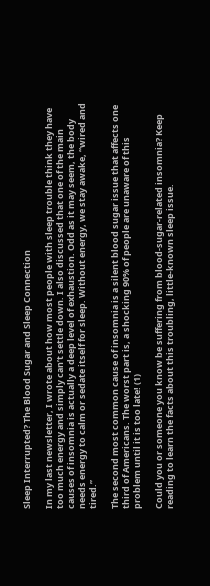Sleep Interrupted? The Blood Sugar and Sleep Connection

In my last newsletter, I wrote about how most people with sleep trouble think they have too much energy and simply can’t settle down. I also discussed that one of the main causes of insomnia is actually a deep level of exhaustion. Odd as it may seem, the body needs energy to calm or sedate itself for sleep. Without energy, we stay awake, “wired and tired.”

The second most common cause of insomnia is a silent blood sugar issue that affects one third of Americans. The worst part is, a shocking 90% of people are unaware of this problem until it is too late! (1)

Could you or someone you know be suffering from blood-sugar-related insomnia? Keep reading to learn the facts about this troubling, little-known sleep issue.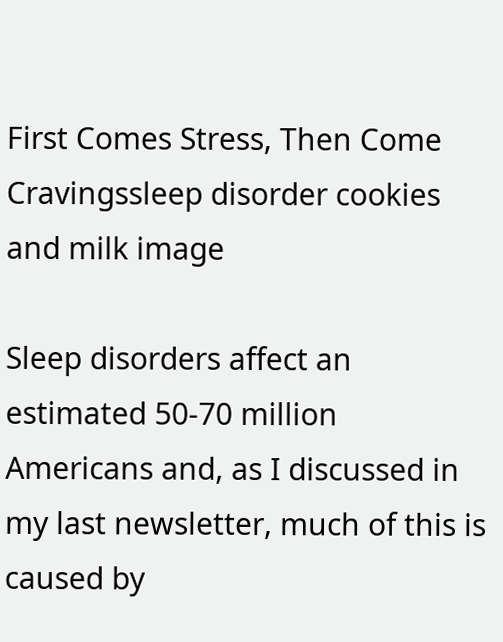First Comes Stress, Then Come Cravingssleep disorder cookies and milk image

Sleep disorders affect an estimated 50-70 million Americans and, as I discussed in my last newsletter, much of this is caused by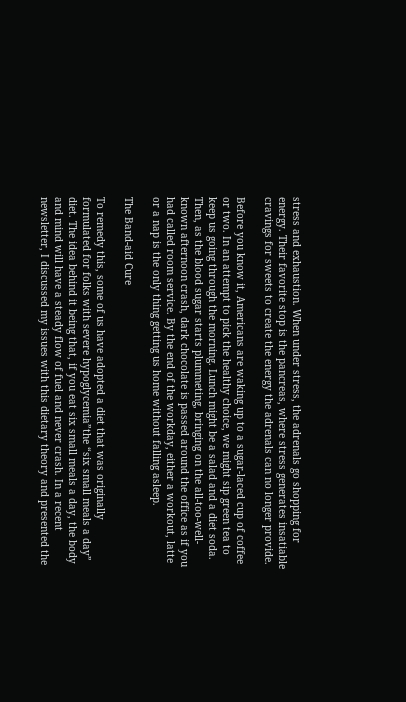stress and exhaustion. When under stress, the adrenals go shopping for energy. Their favorite stop is the pancreas, where stress generates insatiable cravings for sweets to create the energy the adrenals can no longer provide.

Before you know it, Americans are waking up to a sugar-laced cup of coffee or two. In an attempt to pick the healthy choice, we might sip green tea to keep us going through the morning. Lunch might be a salad and a diet soda. Then, as the blood sugar starts plummeting, bringing on the all-too-well-known afternoon crash, dark chocolate is passed around the office as if you had called room service. By the end of the workday, either a workout, latte or a nap is the only thing getting us home without falling asleep.

The Band-aid Cure

To remedy this, some of us have adopted a diet that was originally formulated for folks with severe hypoglycemia”the “six small meals a day” diet. The idea behind it being that, if you eat six small meals a day, the body and mind will have a steady flow of fuel and never crash. In a recent newsletter, I discussed my issues with this dietary theory and presented the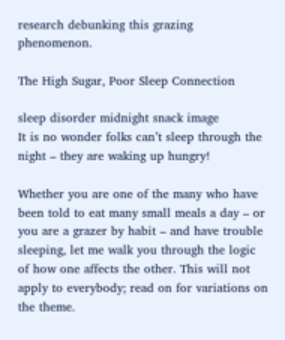research debunking this grazing phenomenon.

The High Sugar, Poor Sleep Connection

sleep disorder midnight snack image
It is no wonder folks can’t sleep through the night – they are waking up hungry!

Whether you are one of the many who have been told to eat many small meals a day – or you are a grazer by habit – and have trouble sleeping, let me walk you through the logic of how one affects the other. This will not apply to everybody; read on for variations on the theme.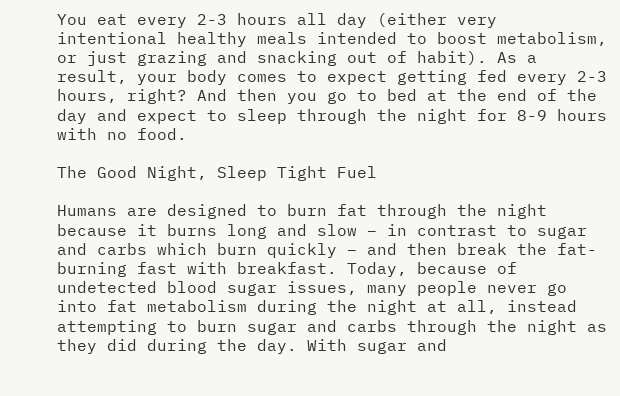You eat every 2-3 hours all day (either very intentional healthy meals intended to boost metabolism, or just grazing and snacking out of habit). As a result, your body comes to expect getting fed every 2-3 hours, right? And then you go to bed at the end of the day and expect to sleep through the night for 8-9 hours with no food.

The Good Night, Sleep Tight Fuel

Humans are designed to burn fat through the night because it burns long and slow – in contrast to sugar and carbs which burn quickly – and then break the fat-burning fast with breakfast. Today, because of undetected blood sugar issues, many people never go into fat metabolism during the night at all, instead attempting to burn sugar and carbs through the night as they did during the day. With sugar and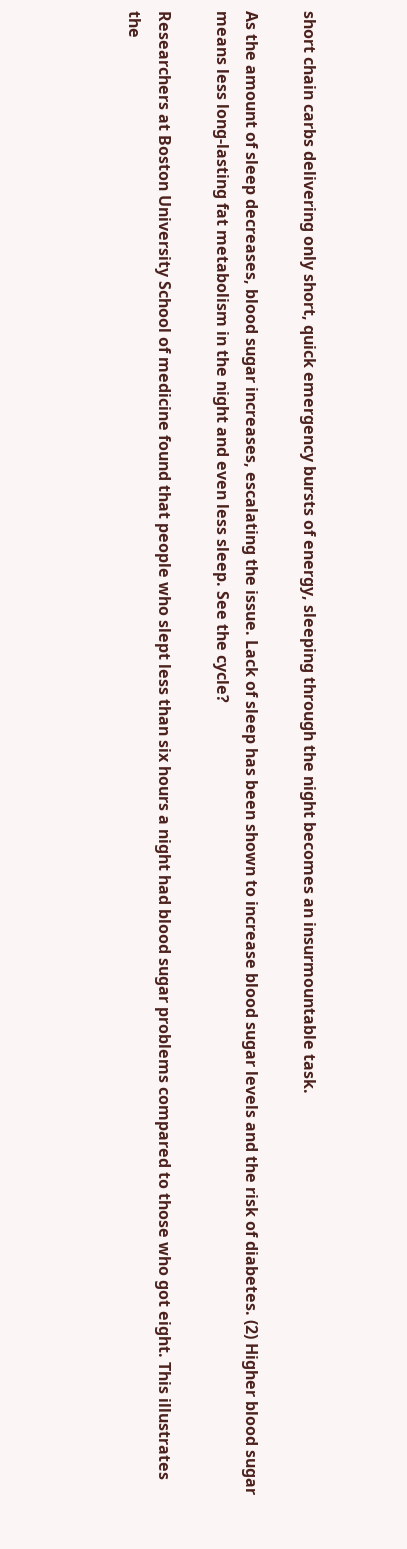short chain carbs delivering only short, quick emergency bursts of energy, sleeping through the night becomes an insurmountable task.

As the amount of sleep decreases, blood sugar increases, escalating the issue. Lack of sleep has been shown to increase blood sugar levels and the risk of diabetes. (2) Higher blood sugar means less long-lasting fat metabolism in the night and even less sleep. See the cycle?

Researchers at Boston University School of medicine found that people who slept less than six hours a night had blood sugar problems compared to those who got eight. This illustrates the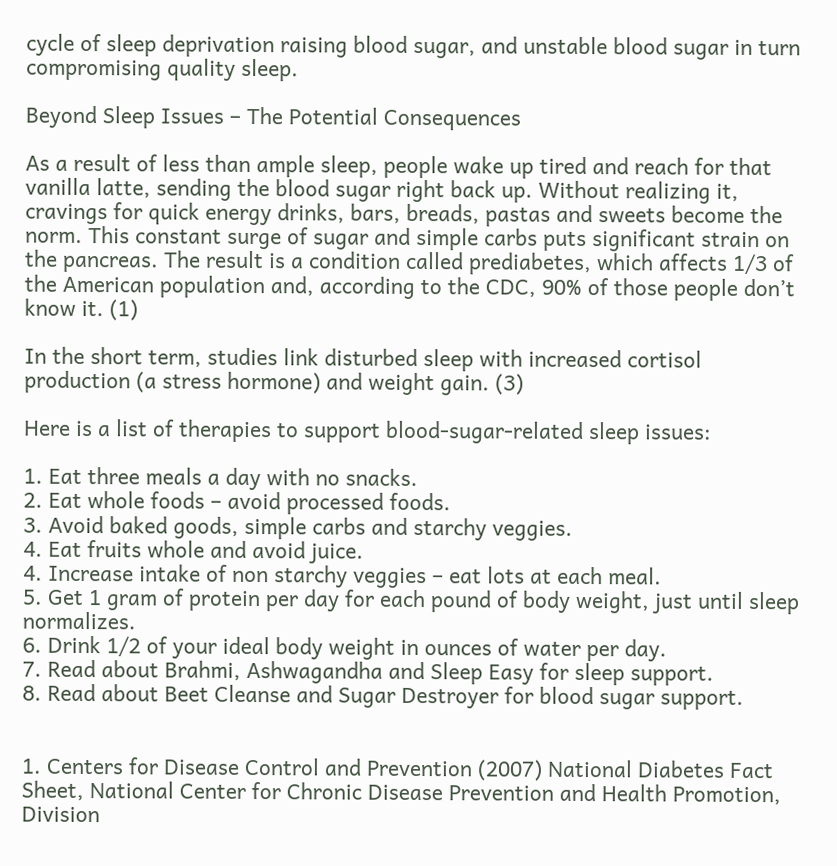cycle of sleep deprivation raising blood sugar, and unstable blood sugar in turn compromising quality sleep.

Beyond Sleep Issues – The Potential Consequences

As a result of less than ample sleep, people wake up tired and reach for that vanilla latte, sending the blood sugar right back up. Without realizing it, cravings for quick energy drinks, bars, breads, pastas and sweets become the norm. This constant surge of sugar and simple carbs puts significant strain on the pancreas. The result is a condition called prediabetes, which affects 1/3 of the American population and, according to the CDC, 90% of those people don’t know it. (1)

In the short term, studies link disturbed sleep with increased cortisol production (a stress hormone) and weight gain. (3)

Here is a list of therapies to support blood-sugar-related sleep issues:

1. Eat three meals a day with no snacks.
2. Eat whole foods – avoid processed foods.
3. Avoid baked goods, simple carbs and starchy veggies.
4. Eat fruits whole and avoid juice.
4. Increase intake of non starchy veggies – eat lots at each meal.
5. Get 1 gram of protein per day for each pound of body weight, just until sleep normalizes.
6. Drink 1/2 of your ideal body weight in ounces of water per day.
7. Read about Brahmi, Ashwagandha and Sleep Easy for sleep support.
8. Read about Beet Cleanse and Sugar Destroyer for blood sugar support.


1. Centers for Disease Control and Prevention (2007) National Diabetes Fact Sheet, National Center for Chronic Disease Prevention and Health Promotion, Division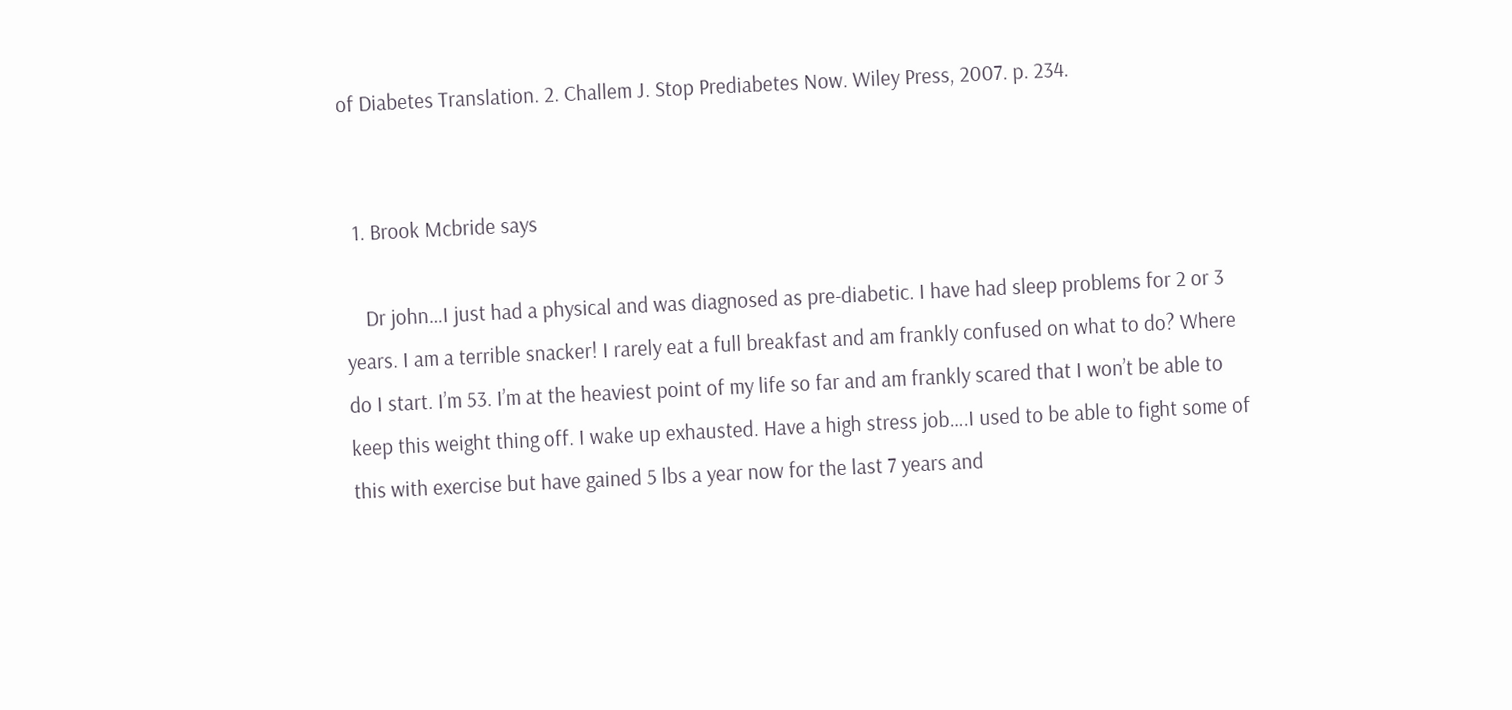of Diabetes Translation. 2. Challem J. Stop Prediabetes Now. Wiley Press, 2007. p. 234.


  1. Brook Mcbride says

    Dr john…I just had a physical and was diagnosed as pre-diabetic. I have had sleep problems for 2 or 3 years. I am a terrible snacker! I rarely eat a full breakfast and am frankly confused on what to do? Where do I start. I’m 53. I’m at the heaviest point of my life so far and am frankly scared that I won’t be able to keep this weight thing off. I wake up exhausted. Have a high stress job….I used to be able to fight some of this with exercise but have gained 5 lbs a year now for the last 7 years and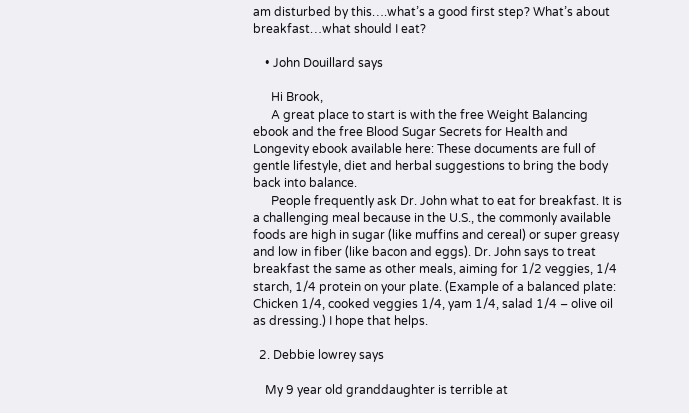am disturbed by this….what’s a good first step? What’s about breakfast…what should I eat?

    • John Douillard says

      Hi Brook,
      A great place to start is with the free Weight Balancing ebook and the free Blood Sugar Secrets for Health and Longevity ebook available here: These documents are full of gentle lifestyle, diet and herbal suggestions to bring the body back into balance.
      People frequently ask Dr. John what to eat for breakfast. It is a challenging meal because in the U.S., the commonly available foods are high in sugar (like muffins and cereal) or super greasy and low in fiber (like bacon and eggs). Dr. John says to treat breakfast the same as other meals, aiming for 1/2 veggies, 1/4 starch, 1/4 protein on your plate. (Example of a balanced plate: Chicken 1/4, cooked veggies 1/4, yam 1/4, salad 1/4 – olive oil as dressing.) I hope that helps.

  2. Debbie lowrey says

    My 9 year old granddaughter is terrible at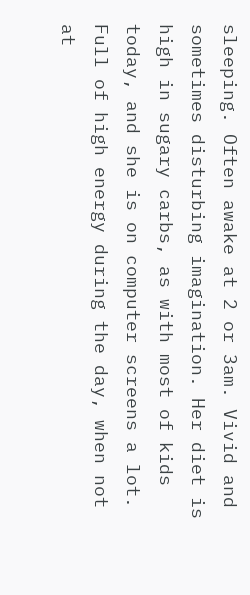sleeping. Often awake at 2 or 3am. Vivid and sometimes disturbing imagination. Her diet is high in sugary carbs, as with most of kids today, and she is on computer screens a lot. Full of high energy during the day, when not at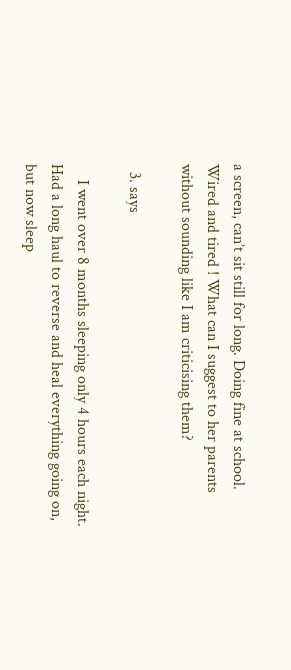a screen, can’t sit still for long. Doing fine at school. Wired and tired ! What can I suggest to her parents without sounding like I am criticising them?

  3. says

    I went over 8 months sleeping only 4 hours each night. Had a long haul to reverse and heal everything going on, but now sleep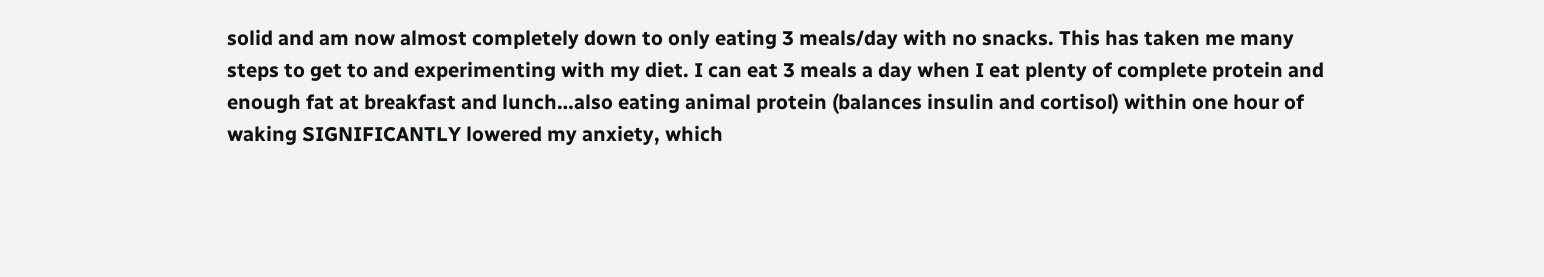solid and am now almost completely down to only eating 3 meals/day with no snacks. This has taken me many steps to get to and experimenting with my diet. I can eat 3 meals a day when I eat plenty of complete protein and enough fat at breakfast and lunch…also eating animal protein (balances insulin and cortisol) within one hour of waking SIGNIFICANTLY lowered my anxiety, which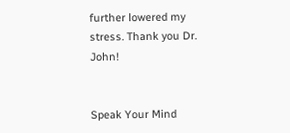further lowered my stress. Thank you Dr. John!


Speak Your Mind